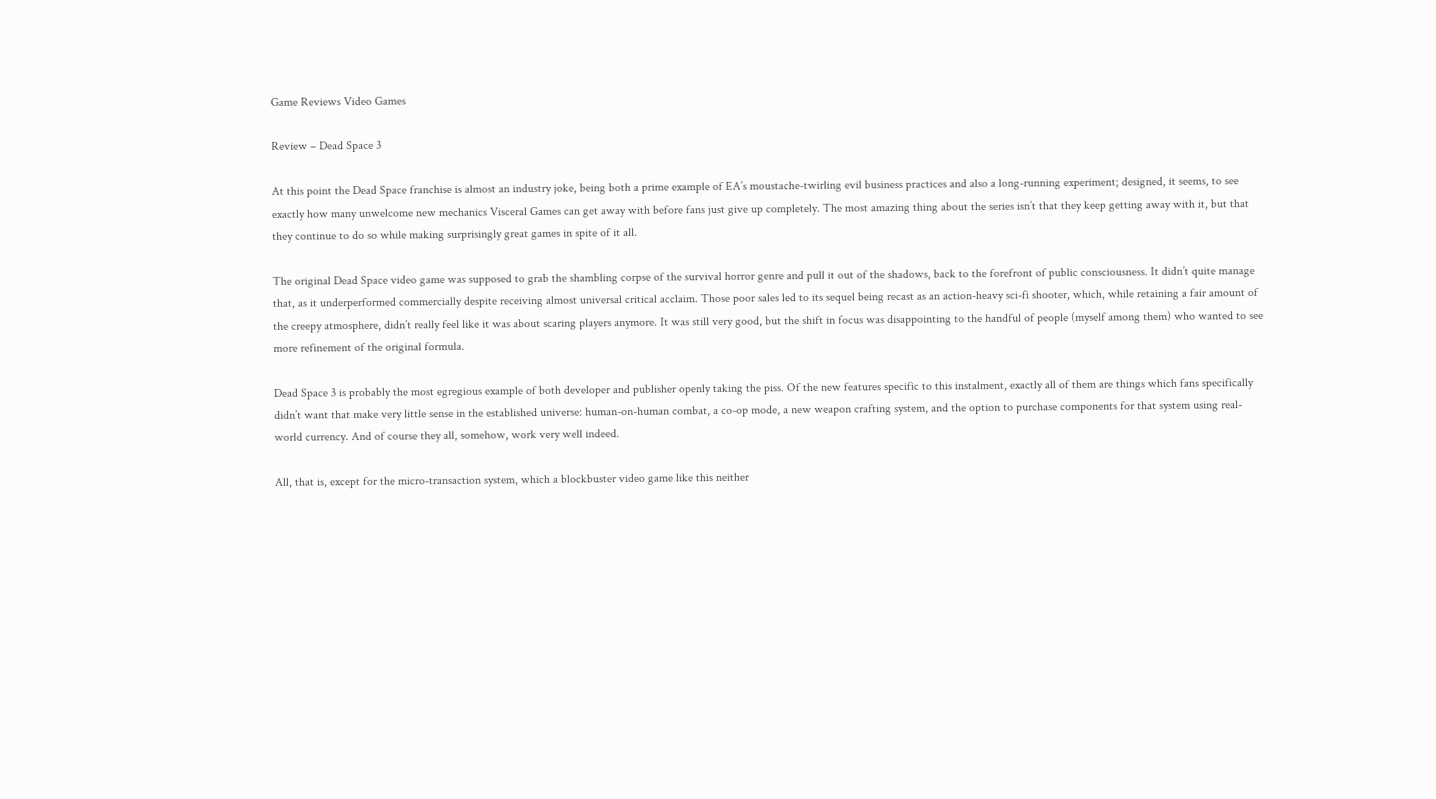Game Reviews Video Games

Review – Dead Space 3

At this point the Dead Space franchise is almost an industry joke, being both a prime example of EA’s moustache-twirling evil business practices and also a long-running experiment; designed, it seems, to see exactly how many unwelcome new mechanics Visceral Games can get away with before fans just give up completely. The most amazing thing about the series isn’t that they keep getting away with it, but that they continue to do so while making surprisingly great games in spite of it all.

The original Dead Space video game was supposed to grab the shambling corpse of the survival horror genre and pull it out of the shadows, back to the forefront of public consciousness. It didn’t quite manage that, as it underperformed commercially despite receiving almost universal critical acclaim. Those poor sales led to its sequel being recast as an action-heavy sci-fi shooter, which, while retaining a fair amount of the creepy atmosphere, didn’t really feel like it was about scaring players anymore. It was still very good, but the shift in focus was disappointing to the handful of people (myself among them) who wanted to see more refinement of the original formula.

Dead Space 3 is probably the most egregious example of both developer and publisher openly taking the piss. Of the new features specific to this instalment, exactly all of them are things which fans specifically didn’t want that make very little sense in the established universe: human-on-human combat, a co-op mode, a new weapon crafting system, and the option to purchase components for that system using real-world currency. And of course they all, somehow, work very well indeed.

All, that is, except for the micro-transaction system, which a blockbuster video game like this neither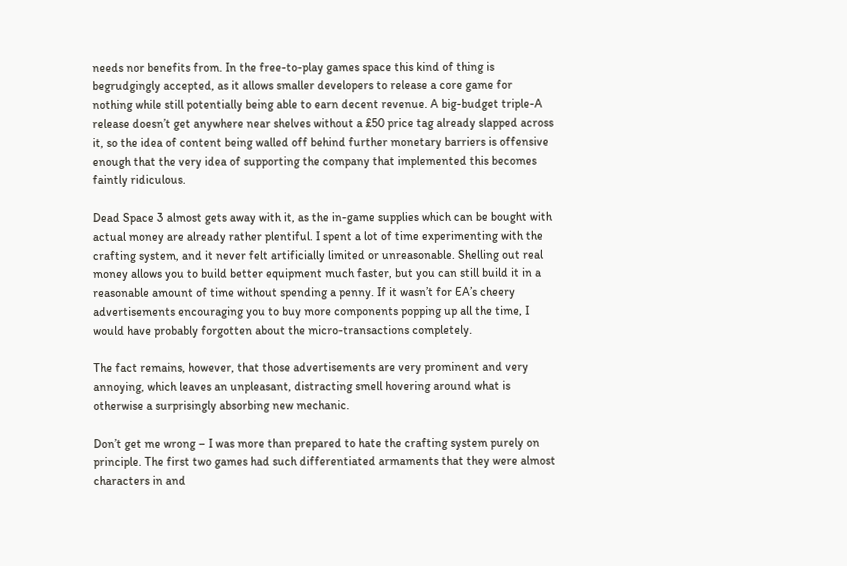needs nor benefits from. In the free-to-play games space this kind of thing is begrudgingly accepted, as it allows smaller developers to release a core game for nothing while still potentially being able to earn decent revenue. A big-budget triple-A release doesn’t get anywhere near shelves without a £50 price tag already slapped across it, so the idea of content being walled off behind further monetary barriers is offensive enough that the very idea of supporting the company that implemented this becomes faintly ridiculous.

Dead Space 3 almost gets away with it, as the in-game supplies which can be bought with actual money are already rather plentiful. I spent a lot of time experimenting with the crafting system, and it never felt artificially limited or unreasonable. Shelling out real money allows you to build better equipment much faster, but you can still build it in a reasonable amount of time without spending a penny. If it wasn’t for EA’s cheery advertisements encouraging you to buy more components popping up all the time, I would have probably forgotten about the micro-transactions completely.

The fact remains, however, that those advertisements are very prominent and very annoying, which leaves an unpleasant, distracting smell hovering around what is otherwise a surprisingly absorbing new mechanic.

Don’t get me wrong – I was more than prepared to hate the crafting system purely on principle. The first two games had such differentiated armaments that they were almost characters in and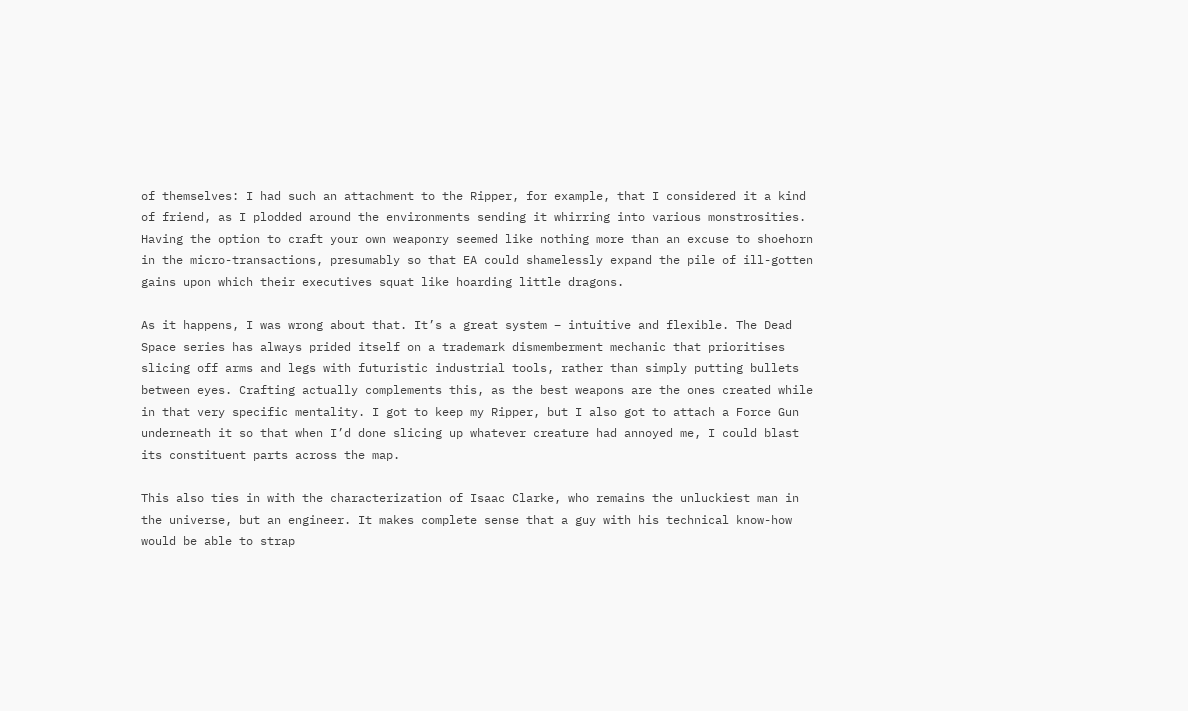of themselves: I had such an attachment to the Ripper, for example, that I considered it a kind of friend, as I plodded around the environments sending it whirring into various monstrosities. Having the option to craft your own weaponry seemed like nothing more than an excuse to shoehorn in the micro-transactions, presumably so that EA could shamelessly expand the pile of ill-gotten gains upon which their executives squat like hoarding little dragons.

As it happens, I was wrong about that. It’s a great system – intuitive and flexible. The Dead Space series has always prided itself on a trademark dismemberment mechanic that prioritises slicing off arms and legs with futuristic industrial tools, rather than simply putting bullets between eyes. Crafting actually complements this, as the best weapons are the ones created while in that very specific mentality. I got to keep my Ripper, but I also got to attach a Force Gun underneath it so that when I’d done slicing up whatever creature had annoyed me, I could blast its constituent parts across the map.

This also ties in with the characterization of Isaac Clarke, who remains the unluckiest man in the universe, but an engineer. It makes complete sense that a guy with his technical know-how would be able to strap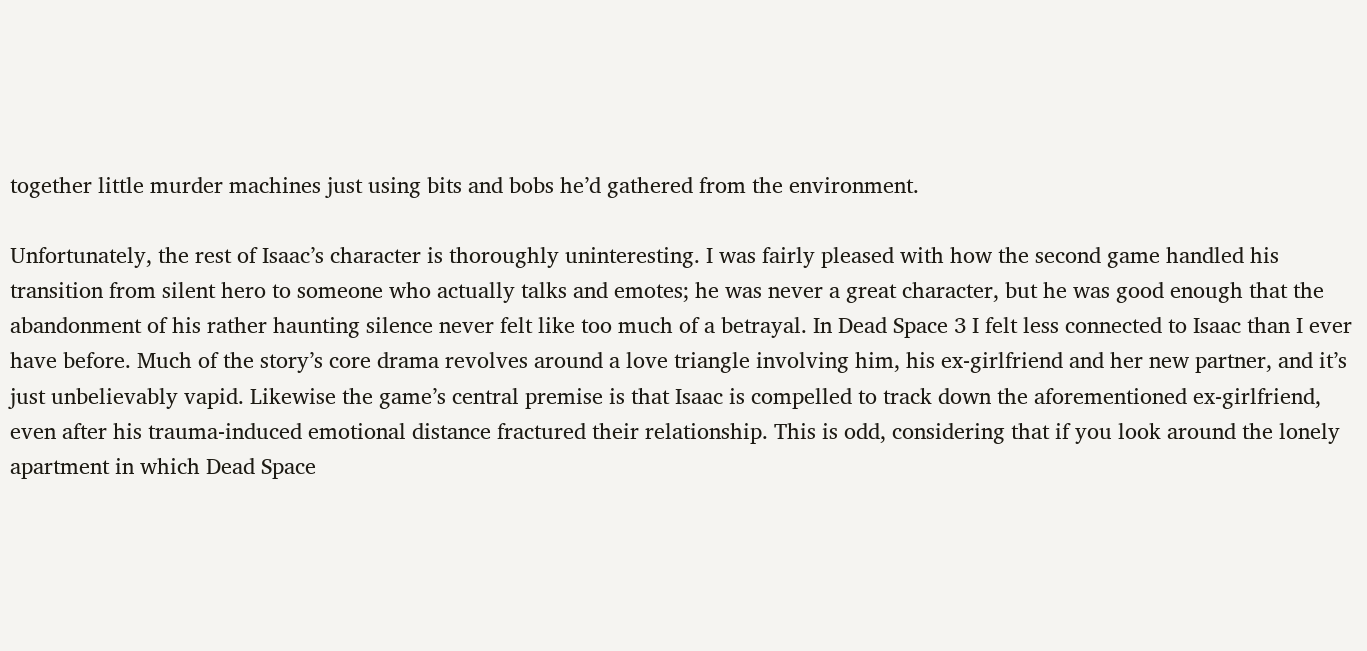together little murder machines just using bits and bobs he’d gathered from the environment.

Unfortunately, the rest of Isaac’s character is thoroughly uninteresting. I was fairly pleased with how the second game handled his transition from silent hero to someone who actually talks and emotes; he was never a great character, but he was good enough that the abandonment of his rather haunting silence never felt like too much of a betrayal. In Dead Space 3 I felt less connected to Isaac than I ever have before. Much of the story’s core drama revolves around a love triangle involving him, his ex-girlfriend and her new partner, and it’s just unbelievably vapid. Likewise the game’s central premise is that Isaac is compelled to track down the aforementioned ex-girlfriend, even after his trauma-induced emotional distance fractured their relationship. This is odd, considering that if you look around the lonely apartment in which Dead Space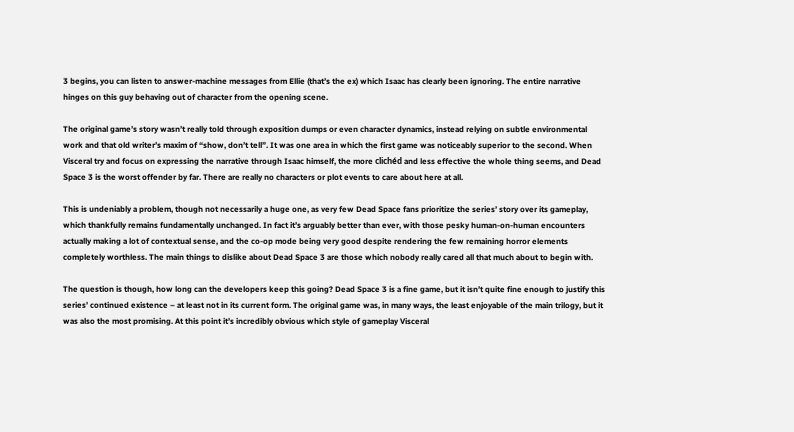3 begins, you can listen to answer-machine messages from Ellie (that’s the ex) which Isaac has clearly been ignoring. The entire narrative hinges on this guy behaving out of character from the opening scene.

The original game’s story wasn’t really told through exposition dumps or even character dynamics, instead relying on subtle environmental work and that old writer’s maxim of “show, don’t tell”. It was one area in which the first game was noticeably superior to the second. When Visceral try and focus on expressing the narrative through Isaac himself, the more clichéd and less effective the whole thing seems, and Dead Space 3 is the worst offender by far. There are really no characters or plot events to care about here at all.

This is undeniably a problem, though not necessarily a huge one, as very few Dead Space fans prioritize the series’ story over its gameplay, which thankfully remains fundamentally unchanged. In fact it’s arguably better than ever, with those pesky human-on-human encounters actually making a lot of contextual sense, and the co-op mode being very good despite rendering the few remaining horror elements completely worthless. The main things to dislike about Dead Space 3 are those which nobody really cared all that much about to begin with.

The question is though, how long can the developers keep this going? Dead Space 3 is a fine game, but it isn’t quite fine enough to justify this series’ continued existence – at least not in its current form. The original game was, in many ways, the least enjoyable of the main trilogy, but it was also the most promising. At this point it’s incredibly obvious which style of gameplay Visceral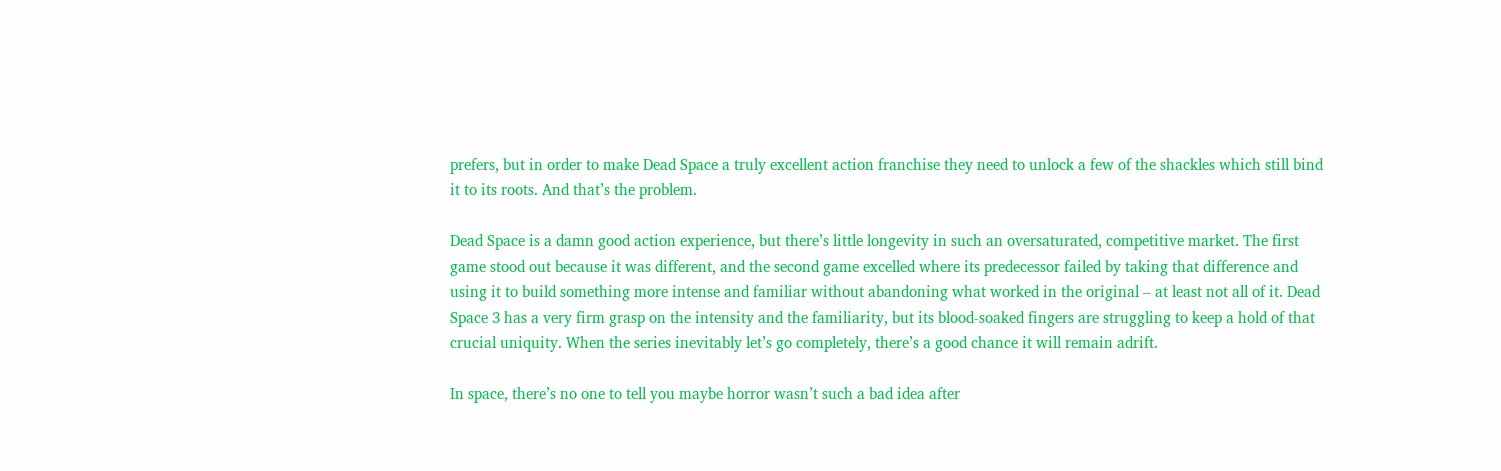prefers, but in order to make Dead Space a truly excellent action franchise they need to unlock a few of the shackles which still bind it to its roots. And that’s the problem.

Dead Space is a damn good action experience, but there’s little longevity in such an oversaturated, competitive market. The first game stood out because it was different, and the second game excelled where its predecessor failed by taking that difference and using it to build something more intense and familiar without abandoning what worked in the original – at least not all of it. Dead Space 3 has a very firm grasp on the intensity and the familiarity, but its blood-soaked fingers are struggling to keep a hold of that crucial uniquity. When the series inevitably let’s go completely, there’s a good chance it will remain adrift.

In space, there’s no one to tell you maybe horror wasn’t such a bad idea after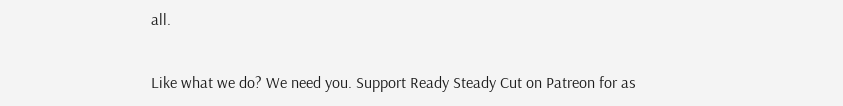all.


Like what we do? We need you. Support Ready Steady Cut on Patreon for as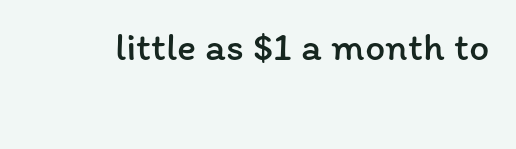little as $1 a month to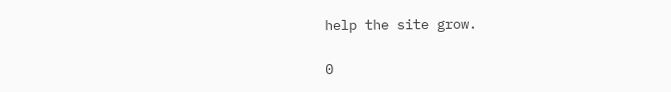help the site grow.

0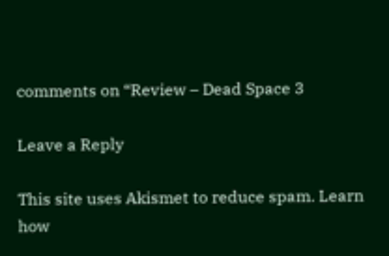comments on “Review – Dead Space 3

Leave a Reply

This site uses Akismet to reduce spam. Learn how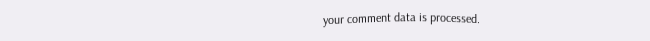your comment data is processed.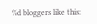%d bloggers like this: